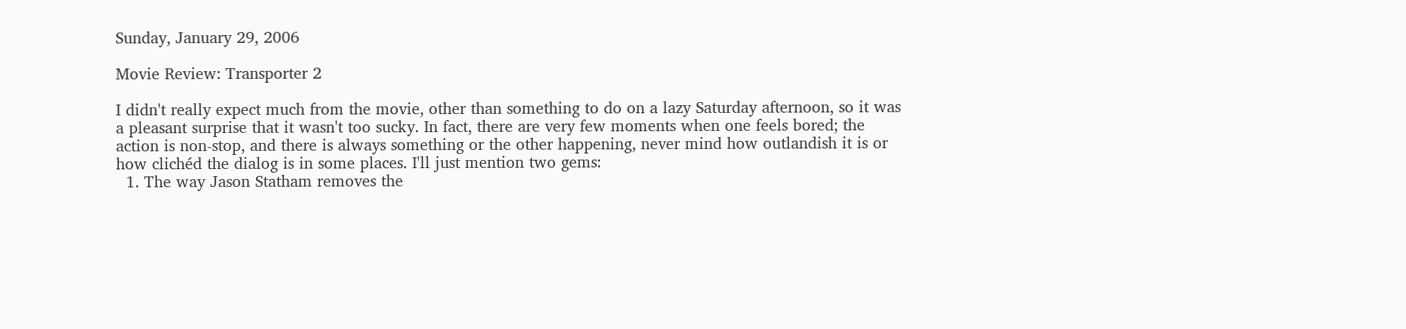Sunday, January 29, 2006

Movie Review: Transporter 2

I didn't really expect much from the movie, other than something to do on a lazy Saturday afternoon, so it was a pleasant surprise that it wasn't too sucky. In fact, there are very few moments when one feels bored; the action is non-stop, and there is always something or the other happening, never mind how outlandish it is or how clichéd the dialog is in some places. I'll just mention two gems:
  1. The way Jason Statham removes the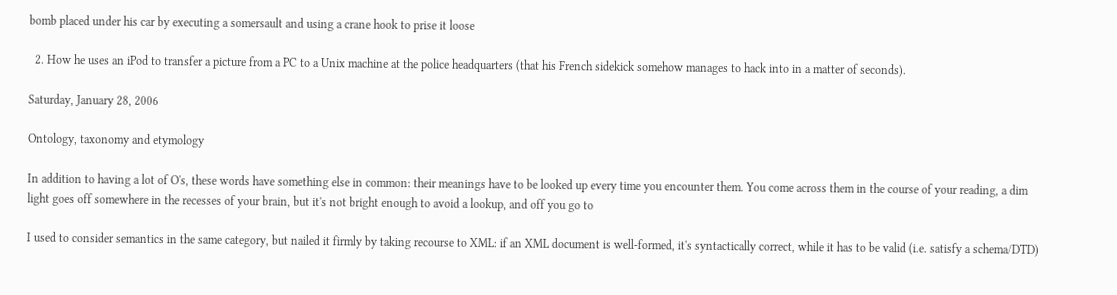bomb placed under his car by executing a somersault and using a crane hook to prise it loose

  2. How he uses an iPod to transfer a picture from a PC to a Unix machine at the police headquarters (that his French sidekick somehow manages to hack into in a matter of seconds).

Saturday, January 28, 2006

Ontology, taxonomy and etymology

In addition to having a lot of O's, these words have something else in common: their meanings have to be looked up every time you encounter them. You come across them in the course of your reading, a dim light goes off somewhere in the recesses of your brain, but it's not bright enough to avoid a lookup, and off you go to

I used to consider semantics in the same category, but nailed it firmly by taking recourse to XML: if an XML document is well-formed, it's syntactically correct, while it has to be valid (i.e. satisfy a schema/DTD)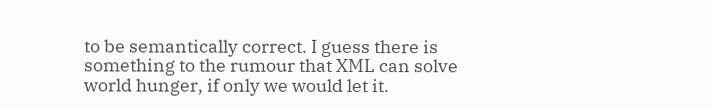to be semantically correct. I guess there is something to the rumour that XML can solve world hunger, if only we would let it.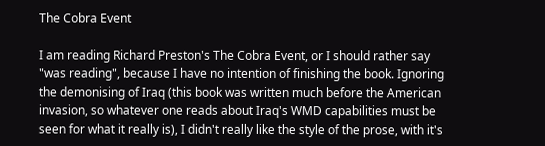The Cobra Event

I am reading Richard Preston's The Cobra Event, or I should rather say "was reading", because I have no intention of finishing the book. Ignoring the demonising of Iraq (this book was written much before the American invasion, so whatever one reads about Iraq's WMD capabilities must be seen for what it really is), I didn't really like the style of the prose, with it's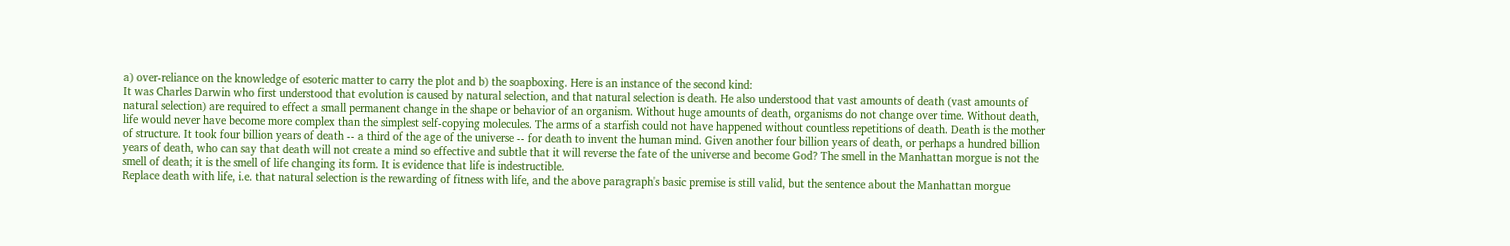a) over-reliance on the knowledge of esoteric matter to carry the plot and b) the soapboxing. Here is an instance of the second kind:
It was Charles Darwin who first understood that evolution is caused by natural selection, and that natural selection is death. He also understood that vast amounts of death (vast amounts of natural selection) are required to effect a small permanent change in the shape or behavior of an organism. Without huge amounts of death, organisms do not change over time. Without death, life would never have become more complex than the simplest self-copying molecules. The arms of a starfish could not have happened without countless repetitions of death. Death is the mother of structure. It took four billion years of death -- a third of the age of the universe -- for death to invent the human mind. Given another four billion years of death, or perhaps a hundred billion years of death, who can say that death will not create a mind so effective and subtle that it will reverse the fate of the universe and become God? The smell in the Manhattan morgue is not the smell of death; it is the smell of life changing its form. It is evidence that life is indestructible.
Replace death with life, i.e. that natural selection is the rewarding of fitness with life, and the above paragraph's basic premise is still valid, but the sentence about the Manhattan morgue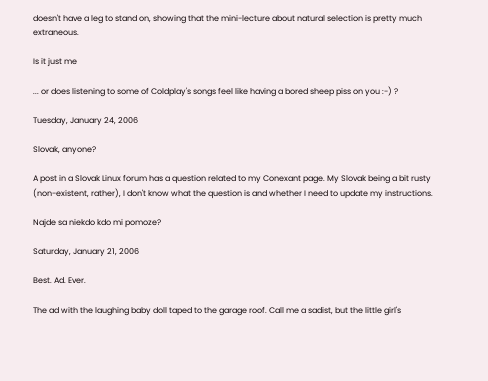doesn't have a leg to stand on, showing that the mini-lecture about natural selection is pretty much extraneous.

Is it just me

... or does listening to some of Coldplay's songs feel like having a bored sheep piss on you :-) ?

Tuesday, January 24, 2006

Slovak, anyone?

A post in a Slovak Linux forum has a question related to my Conexant page. My Slovak being a bit rusty (non-existent, rather), I don't know what the question is and whether I need to update my instructions.

Najde sa niekdo kdo mi pomoze?

Saturday, January 21, 2006

Best. Ad. Ever.

The ad with the laughing baby doll taped to the garage roof. Call me a sadist, but the little girl's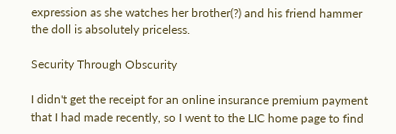expression as she watches her brother(?) and his friend hammer the doll is absolutely priceless.

Security Through Obscurity

I didn't get the receipt for an online insurance premium payment that I had made recently, so I went to the LIC home page to find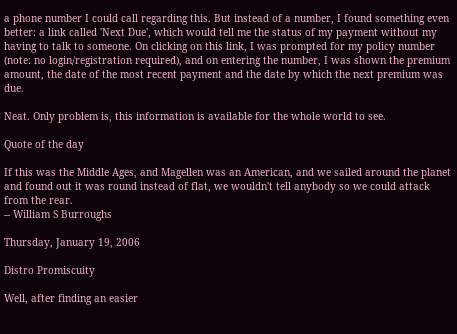a phone number I could call regarding this. But instead of a number, I found something even better: a link called 'Next Due', which would tell me the status of my payment without my having to talk to someone. On clicking on this link, I was prompted for my policy number (note: no login/registration required), and on entering the number, I was shown the premium amount, the date of the most recent payment and the date by which the next premium was due.

Neat. Only problem is, this information is available for the whole world to see.

Quote of the day

If this was the Middle Ages, and Magellen was an American, and we sailed around the planet and found out it was round instead of flat, we wouldn't tell anybody so we could attack from the rear.
-- William S Burroughs

Thursday, January 19, 2006

Distro Promiscuity

Well, after finding an easier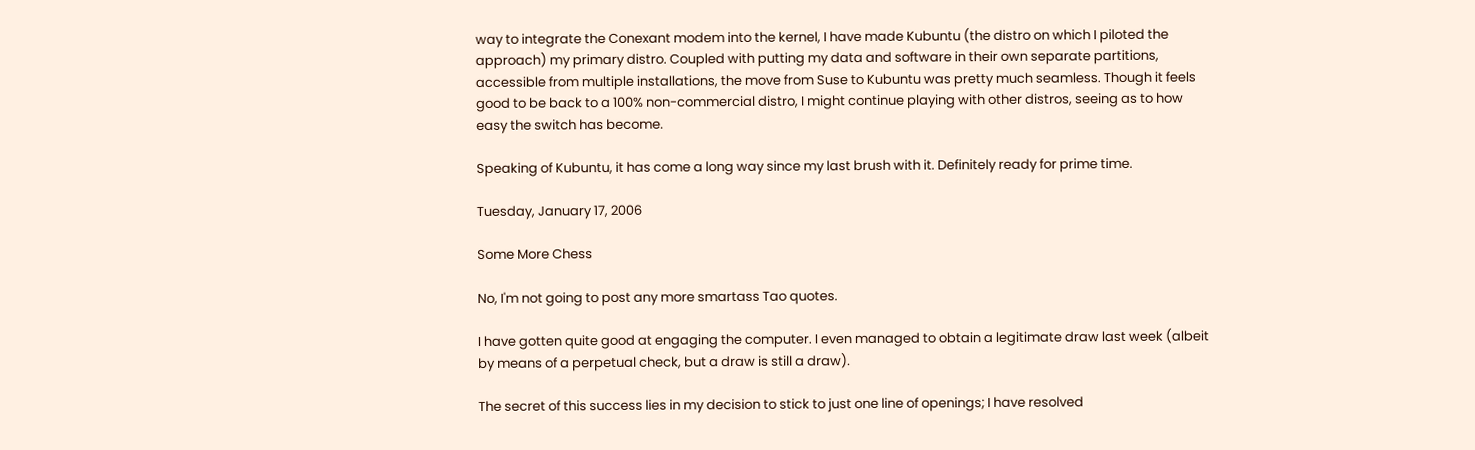way to integrate the Conexant modem into the kernel, I have made Kubuntu (the distro on which I piloted the approach) my primary distro. Coupled with putting my data and software in their own separate partitions, accessible from multiple installations, the move from Suse to Kubuntu was pretty much seamless. Though it feels good to be back to a 100% non-commercial distro, I might continue playing with other distros, seeing as to how easy the switch has become.

Speaking of Kubuntu, it has come a long way since my last brush with it. Definitely ready for prime time.

Tuesday, January 17, 2006

Some More Chess

No, I'm not going to post any more smartass Tao quotes.

I have gotten quite good at engaging the computer. I even managed to obtain a legitimate draw last week (albeit by means of a perpetual check, but a draw is still a draw).

The secret of this success lies in my decision to stick to just one line of openings; I have resolved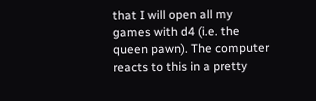that I will open all my games with d4 (i.e. the queen pawn). The computer reacts to this in a pretty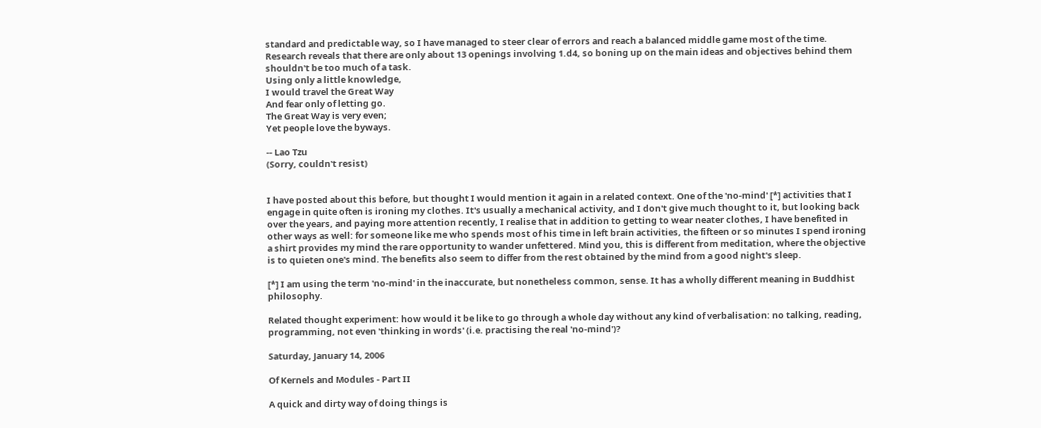standard and predictable way, so I have managed to steer clear of errors and reach a balanced middle game most of the time. Research reveals that there are only about 13 openings involving 1.d4, so boning up on the main ideas and objectives behind them shouldn't be too much of a task.
Using only a little knowledge,
I would travel the Great Way
And fear only of letting go.
The Great Way is very even;
Yet people love the byways.

-- Lao Tzu
(Sorry, couldn't resist)


I have posted about this before, but thought I would mention it again in a related context. One of the 'no-mind' [*] activities that I engage in quite often is ironing my clothes. It's usually a mechanical activity, and I don't give much thought to it, but looking back over the years, and paying more attention recently, I realise that in addition to getting to wear neater clothes, I have benefited in other ways as well: for someone like me who spends most of his time in left brain activities, the fifteen or so minutes I spend ironing a shirt provides my mind the rare opportunity to wander unfettered. Mind you, this is different from meditation, where the objective is to quieten one's mind. The benefits also seem to differ from the rest obtained by the mind from a good night's sleep.

[*] I am using the term 'no-mind' in the inaccurate, but nonetheless common, sense. It has a wholly different meaning in Buddhist philosophy.

Related thought experiment: how would it be like to go through a whole day without any kind of verbalisation: no talking, reading, programming, not even 'thinking in words' (i.e. practising the real 'no-mind')?

Saturday, January 14, 2006

Of Kernels and Modules - Part II

A quick and dirty way of doing things is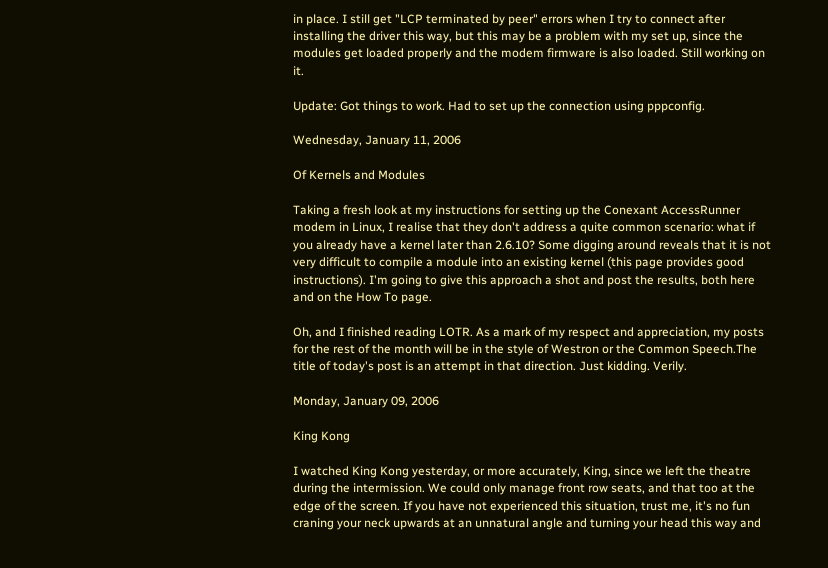in place. I still get "LCP terminated by peer" errors when I try to connect after installing the driver this way, but this may be a problem with my set up, since the modules get loaded properly and the modem firmware is also loaded. Still working on it.

Update: Got things to work. Had to set up the connection using pppconfig.

Wednesday, January 11, 2006

Of Kernels and Modules

Taking a fresh look at my instructions for setting up the Conexant AccessRunner modem in Linux, I realise that they don't address a quite common scenario: what if you already have a kernel later than 2.6.10? Some digging around reveals that it is not very difficult to compile a module into an existing kernel (this page provides good instructions). I'm going to give this approach a shot and post the results, both here and on the How To page.

Oh, and I finished reading LOTR. As a mark of my respect and appreciation, my posts for the rest of the month will be in the style of Westron or the Common Speech.The title of today's post is an attempt in that direction. Just kidding. Verily.

Monday, January 09, 2006

King Kong

I watched King Kong yesterday, or more accurately, King, since we left the theatre during the intermission. We could only manage front row seats, and that too at the edge of the screen. If you have not experienced this situation, trust me, it's no fun craning your neck upwards at an unnatural angle and turning your head this way and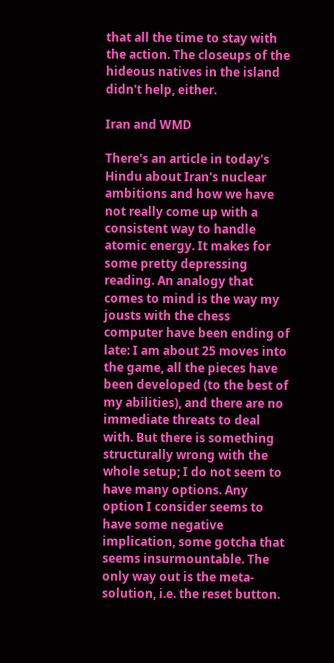that all the time to stay with the action. The closeups of the hideous natives in the island didn't help, either.

Iran and WMD

There's an article in today's Hindu about Iran's nuclear ambitions and how we have not really come up with a consistent way to handle atomic energy. It makes for some pretty depressing reading. An analogy that comes to mind is the way my jousts with the chess computer have been ending of late: I am about 25 moves into the game, all the pieces have been developed (to the best of my abilities), and there are no immediate threats to deal with. But there is something structurally wrong with the whole setup; I do not seem to have many options. Any option I consider seems to have some negative implication, some gotcha that seems insurmountable. The only way out is the meta-solution, i.e. the reset button.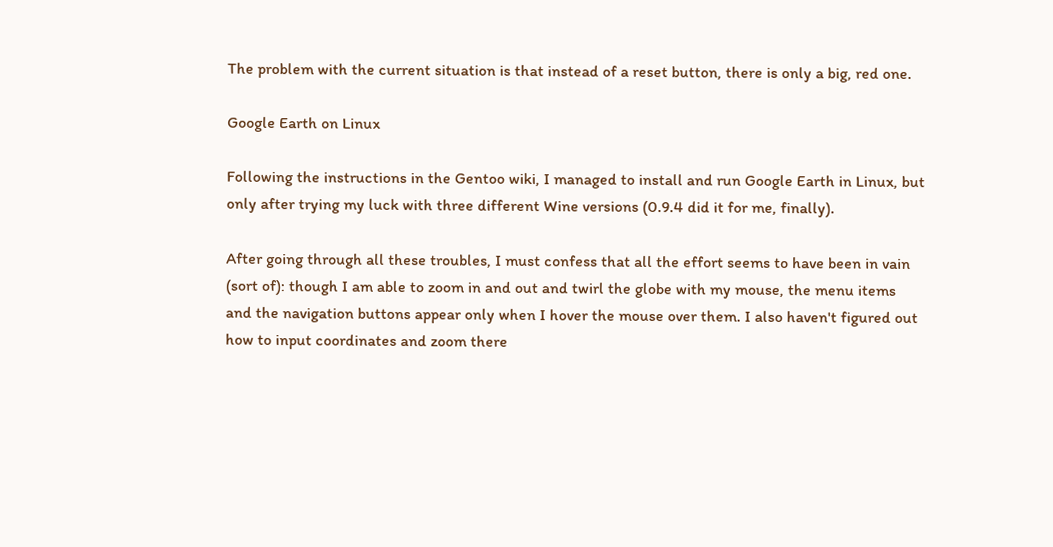The problem with the current situation is that instead of a reset button, there is only a big, red one.

Google Earth on Linux

Following the instructions in the Gentoo wiki, I managed to install and run Google Earth in Linux, but only after trying my luck with three different Wine versions (0.9.4 did it for me, finally).

After going through all these troubles, I must confess that all the effort seems to have been in vain (sort of): though I am able to zoom in and out and twirl the globe with my mouse, the menu items and the navigation buttons appear only when I hover the mouse over them. I also haven't figured out how to input coordinates and zoom there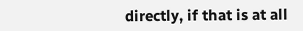directly, if that is at all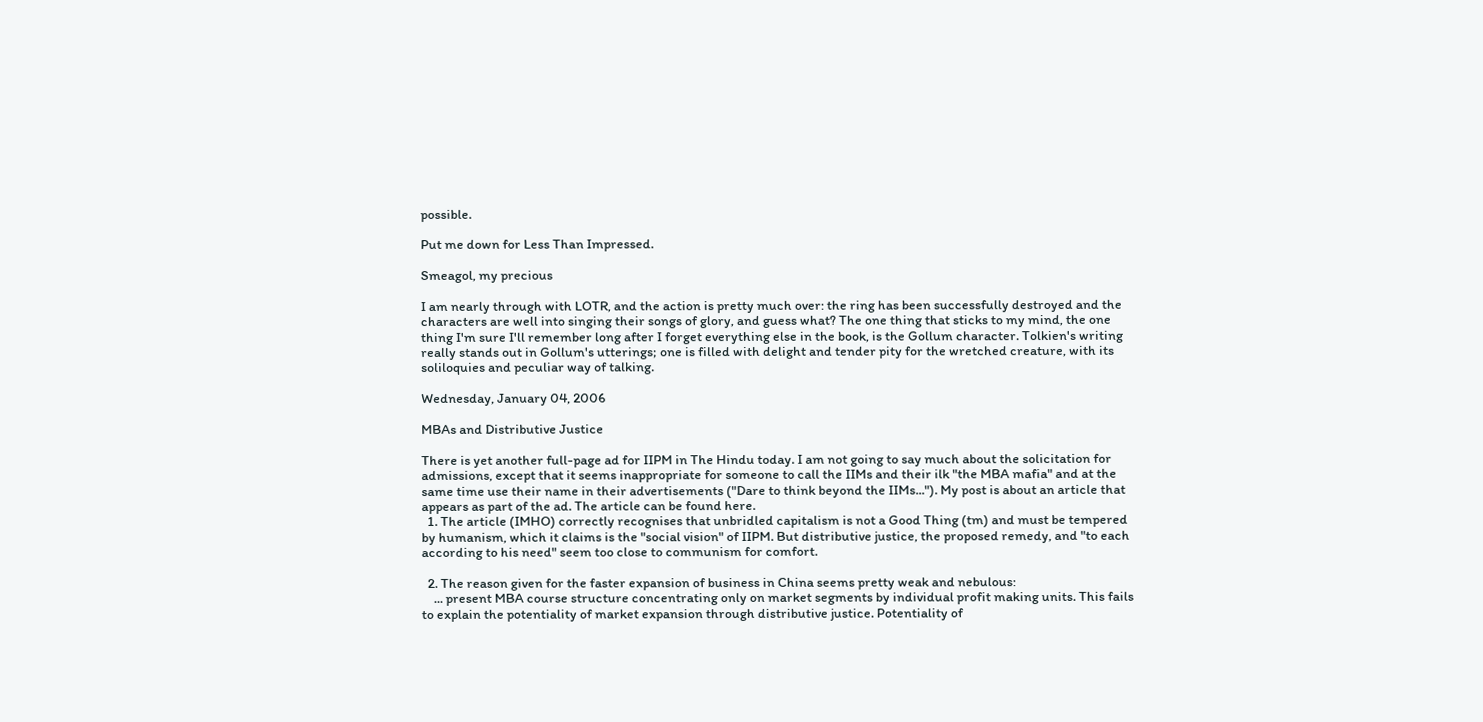possible.

Put me down for Less Than Impressed.

Smeagol, my precious

I am nearly through with LOTR, and the action is pretty much over: the ring has been successfully destroyed and the characters are well into singing their songs of glory, and guess what? The one thing that sticks to my mind, the one thing I'm sure I'll remember long after I forget everything else in the book, is the Gollum character. Tolkien's writing really stands out in Gollum's utterings; one is filled with delight and tender pity for the wretched creature, with its soliloquies and peculiar way of talking.

Wednesday, January 04, 2006

MBAs and Distributive Justice

There is yet another full-page ad for IIPM in The Hindu today. I am not going to say much about the solicitation for admissions, except that it seems inappropriate for someone to call the IIMs and their ilk "the MBA mafia" and at the same time use their name in their advertisements ("Dare to think beyond the IIMs..."). My post is about an article that appears as part of the ad. The article can be found here.
  1. The article (IMHO) correctly recognises that unbridled capitalism is not a Good Thing (tm) and must be tempered by humanism, which it claims is the "social vision" of IIPM. But distributive justice, the proposed remedy, and "to each according to his need" seem too close to communism for comfort.

  2. The reason given for the faster expansion of business in China seems pretty weak and nebulous:
    ... present MBA course structure concentrating only on market segments by individual profit making units. This fails to explain the potentiality of market expansion through distributive justice. Potentiality of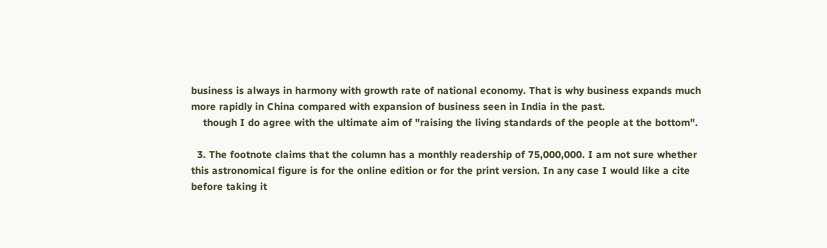business is always in harmony with growth rate of national economy. That is why business expands much more rapidly in China compared with expansion of business seen in India in the past.
    though I do agree with the ultimate aim of "raising the living standards of the people at the bottom".

  3. The footnote claims that the column has a monthly readership of 75,000,000. I am not sure whether this astronomical figure is for the online edition or for the print version. In any case I would like a cite before taking it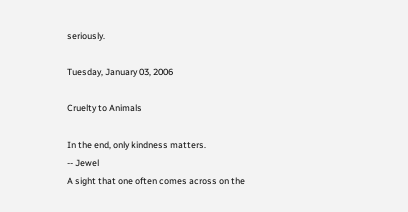seriously.

Tuesday, January 03, 2006

Cruelty to Animals

In the end, only kindness matters.
-- Jewel
A sight that one often comes across on the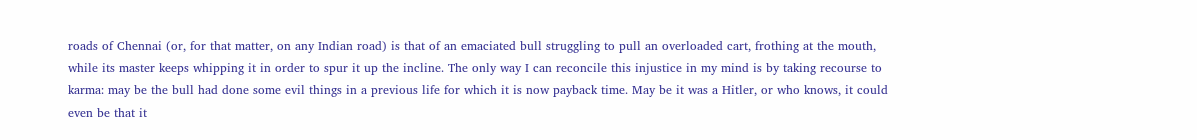roads of Chennai (or, for that matter, on any Indian road) is that of an emaciated bull struggling to pull an overloaded cart, frothing at the mouth, while its master keeps whipping it in order to spur it up the incline. The only way I can reconcile this injustice in my mind is by taking recourse to karma: may be the bull had done some evil things in a previous life for which it is now payback time. May be it was a Hitler, or who knows, it could even be that it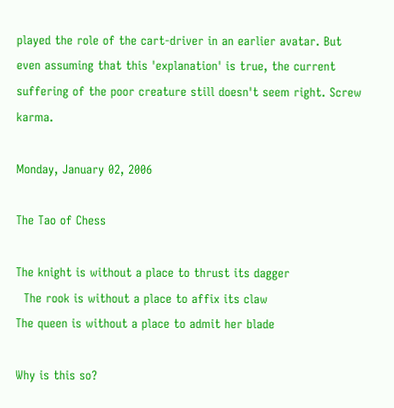played the role of the cart-driver in an earlier avatar. But even assuming that this 'explanation' is true, the current suffering of the poor creature still doesn't seem right. Screw karma.

Monday, January 02, 2006

The Tao of Chess

The knight is without a place to thrust its dagger
  The rook is without a place to affix its claw
The queen is without a place to admit her blade

Why is this so?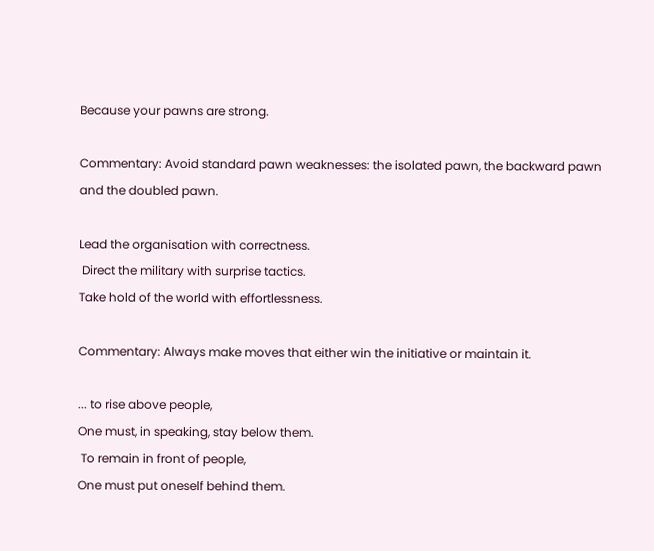Because your pawns are strong.

Commentary: Avoid standard pawn weaknesses: the isolated pawn, the backward pawn and the doubled pawn.

Lead the organisation with correctness.
 Direct the military with surprise tactics.
Take hold of the world with effortlessness.

Commentary: Always make moves that either win the initiative or maintain it.

... to rise above people,
One must, in speaking, stay below them.
 To remain in front of people,
One must put oneself behind them.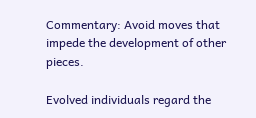Commentary: Avoid moves that impede the development of other pieces.

Evolved individuals regard the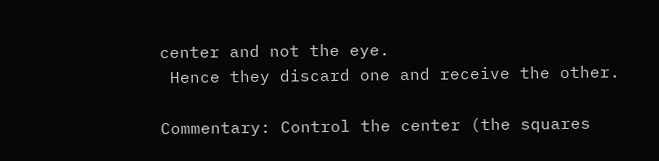center and not the eye.
 Hence they discard one and receive the other.

Commentary: Control the center (the squares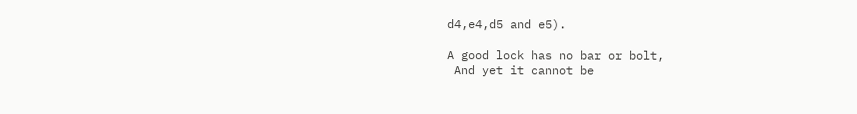d4,e4,d5 and e5).

A good lock has no bar or bolt,
 And yet it cannot be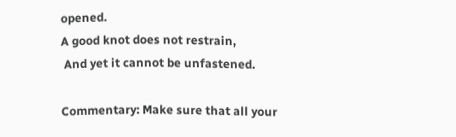opened.
A good knot does not restrain,
 And yet it cannot be unfastened.

Commentary: Make sure that all your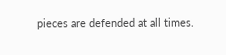pieces are defended at all times.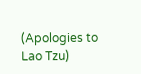(Apologies to Lao Tzu)